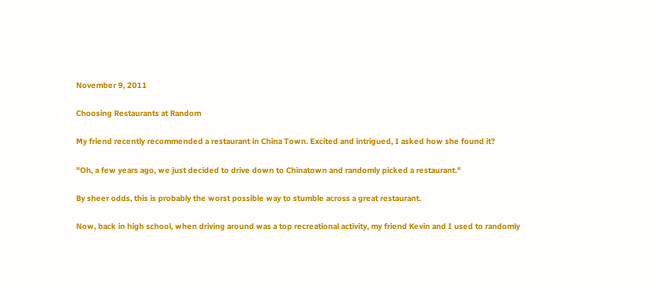November 9, 2011

Choosing Restaurants at Random

My friend recently recommended a restaurant in China Town. Excited and intrigued, I asked how she found it?

"Oh, a few years ago, we just decided to drive down to Chinatown and randomly picked a restaurant."

By sheer odds, this is probably the worst possible way to stumble across a great restaurant.

Now, back in high school, when driving around was a top recreational activity, my friend Kevin and I used to randomly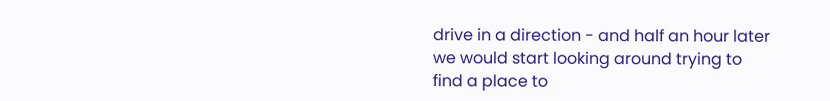drive in a direction - and half an hour later we would start looking around trying to find a place to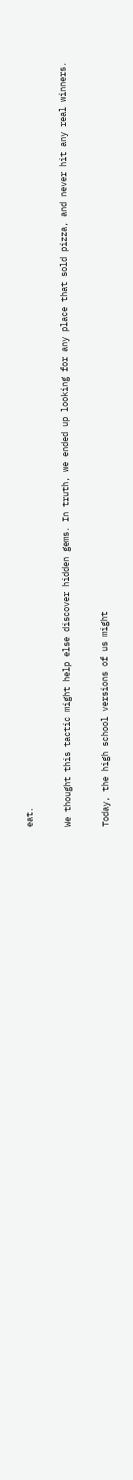eat.

We thought this tactic might help else discover hidden gems. In truth, we ended up looking for any place that sold pizza, and never hit any real winners.

Today, the high school versions of us might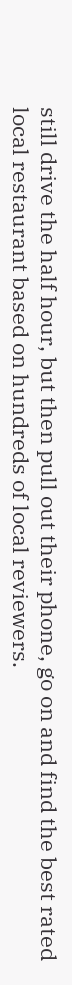still drive the half hour, but then pull out their phone, go on and find the best rated local restaurant based on hundreds of local reviewers.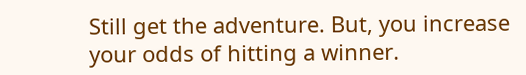Still get the adventure. But, you increase your odds of hitting a winner.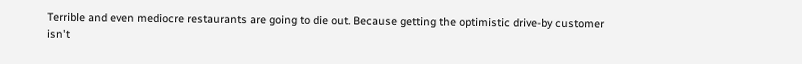Terrible and even mediocre restaurants are going to die out. Because getting the optimistic drive-by customer isn't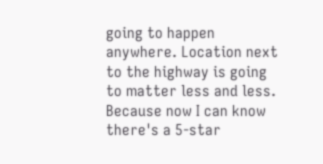going to happen anywhere. Location next to the highway is going to matter less and less. Because now I can know there's a 5-star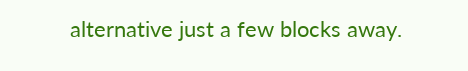alternative just a few blocks away.